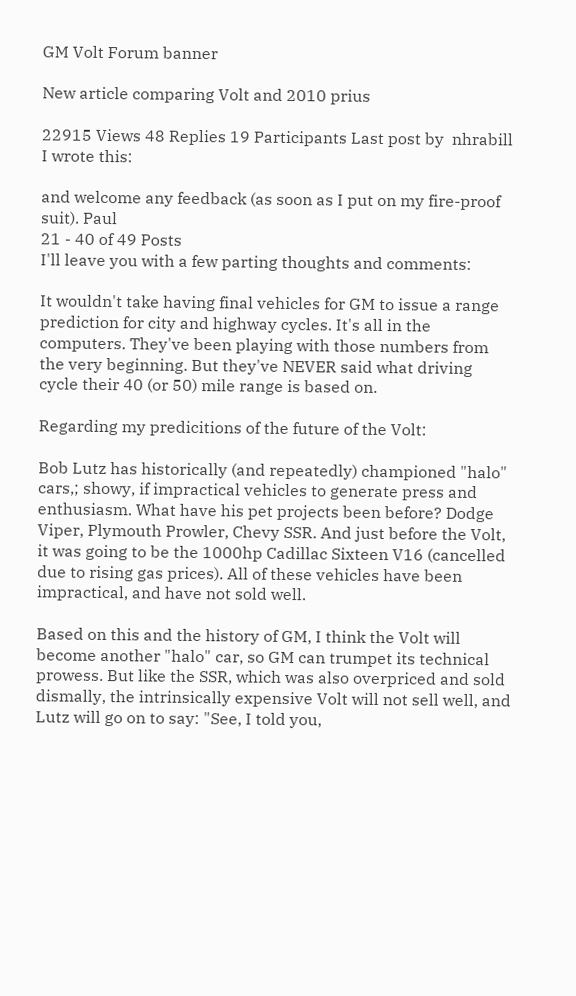GM Volt Forum banner

New article comparing Volt and 2010 prius

22915 Views 48 Replies 19 Participants Last post by  nhrabill
I wrote this:

and welcome any feedback (as soon as I put on my fire-proof suit). Paul
21 - 40 of 49 Posts
I'll leave you with a few parting thoughts and comments:

It wouldn't take having final vehicles for GM to issue a range prediction for city and highway cycles. It's all in the computers. They've been playing with those numbers from the very beginning. But they've NEVER said what driving cycle their 40 (or 50) mile range is based on.

Regarding my predicitions of the future of the Volt:

Bob Lutz has historically (and repeatedly) championed "halo" cars,; showy, if impractical vehicles to generate press and enthusiasm. What have his pet projects been before? Dodge Viper, Plymouth Prowler, Chevy SSR. And just before the Volt, it was going to be the 1000hp Cadillac Sixteen V16 (cancelled due to rising gas prices). All of these vehicles have been impractical, and have not sold well.

Based on this and the history of GM, I think the Volt will become another "halo" car, so GM can trumpet its technical prowess. But like the SSR, which was also overpriced and sold dismally, the intrinsically expensive Volt will not sell well, and Lutz will go on to say: "See, I told you,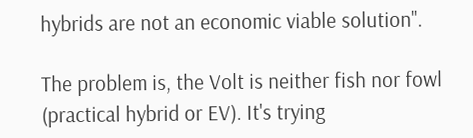hybrids are not an economic viable solution".

The problem is, the Volt is neither fish nor fowl (practical hybrid or EV). It's trying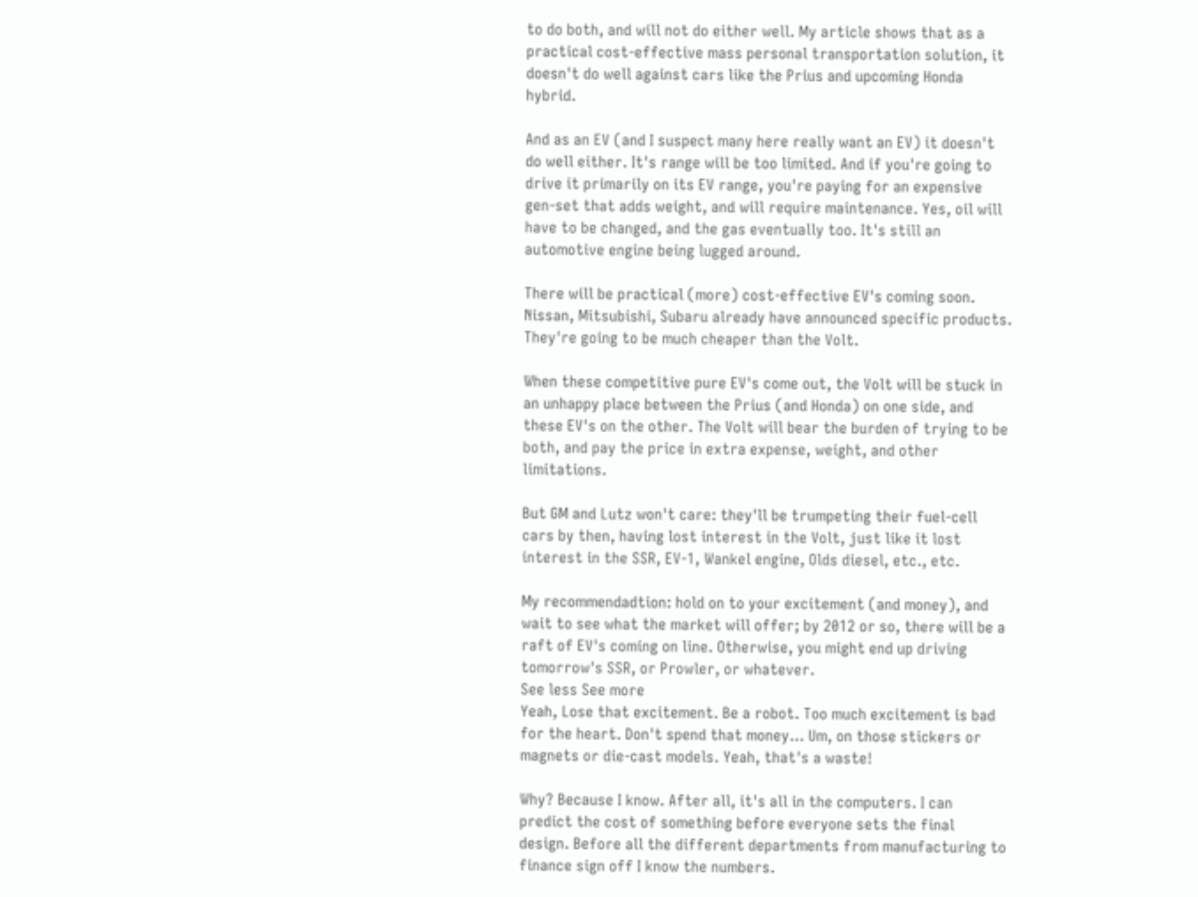to do both, and will not do either well. My article shows that as a practical cost-effective mass personal transportation solution, it doesn't do well against cars like the Prius and upcoming Honda hybrid.

And as an EV (and I suspect many here really want an EV) it doesn't do well either. It's range will be too limited. And if you're going to drive it primarily on its EV range, you're paying for an expensive gen-set that adds weight, and will require maintenance. Yes, oil will have to be changed, and the gas eventually too. It's still an automotive engine being lugged around.

There will be practical (more) cost-effective EV's coming soon. Nissan, Mitsubishi, Subaru already have announced specific products. They're going to be much cheaper than the Volt.

When these competitive pure EV's come out, the Volt will be stuck in an unhappy place between the Prius (and Honda) on one side, and these EV's on the other. The Volt will bear the burden of trying to be both, and pay the price in extra expense, weight, and other limitations.

But GM and Lutz won't care: they'll be trumpeting their fuel-cell cars by then, having lost interest in the Volt, just like it lost interest in the SSR, EV-1, Wankel engine, Olds diesel, etc., etc.

My recommendadtion: hold on to your excitement (and money), and wait to see what the market will offer; by 2012 or so, there will be a raft of EV's coming on line. Otherwise, you might end up driving tomorrow's SSR, or Prowler, or whatever.
See less See more
Yeah, Lose that excitement. Be a robot. Too much excitement is bad for the heart. Don't spend that money... Um, on those stickers or magnets or die-cast models. Yeah, that's a waste!

Why? Because I know. After all, it's all in the computers. I can predict the cost of something before everyone sets the final design. Before all the different departments from manufacturing to finance sign off I know the numbers.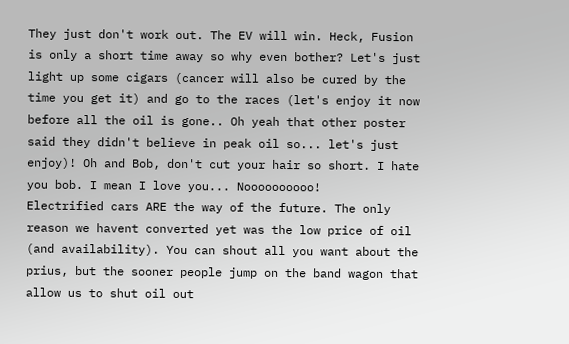They just don't work out. The EV will win. Heck, Fusion is only a short time away so why even bother? Let's just light up some cigars (cancer will also be cured by the time you get it) and go to the races (let's enjoy it now before all the oil is gone.. Oh yeah that other poster said they didn't believe in peak oil so... let's just enjoy)! Oh and Bob, don't cut your hair so short. I hate you bob. I mean I love you... Noooooooooo!
Electrified cars ARE the way of the future. The only reason we havent converted yet was the low price of oil (and availability). You can shout all you want about the prius, but the sooner people jump on the band wagon that allow us to shut oil out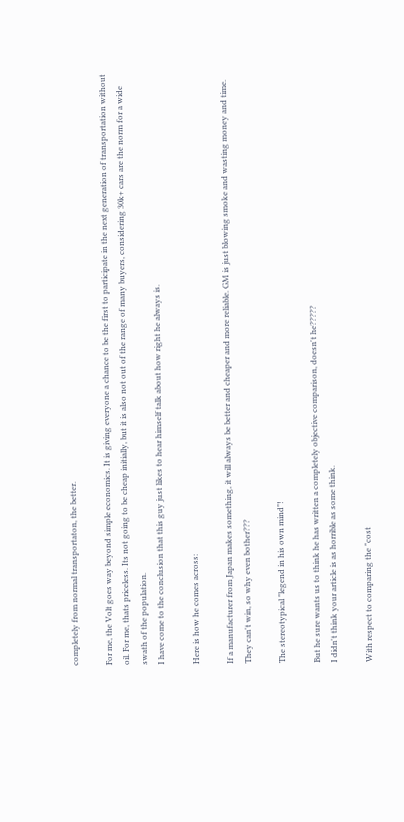completely from normal transportaton, the better.

For me, the Volt goes way beyond simple economics. It is giving everyone a chance to be the first to participate in the next generation of transportation without oil. For me, thats priceless. Its not going to be cheap initially, but it is also not out of the range of many buyers, considering 30k+ cars are the norm for a wide swath of the population.
I have come to the conclusion that this guy just likes to hear himself talk about how right he always is.

Here is how he comes across:

If a manufacturer from Japan makes something, it will always be better and cheaper and more reliable. GM is just blowing smoke and wasting money and time. They can't win, so why even bother???

The stereotypical "legend in his own mind"!

But he sure wants us to think he has written a completely objective comparison, doesn't he?????
I didn't think your article is as horrible as some think.

With respect to comparing the "cost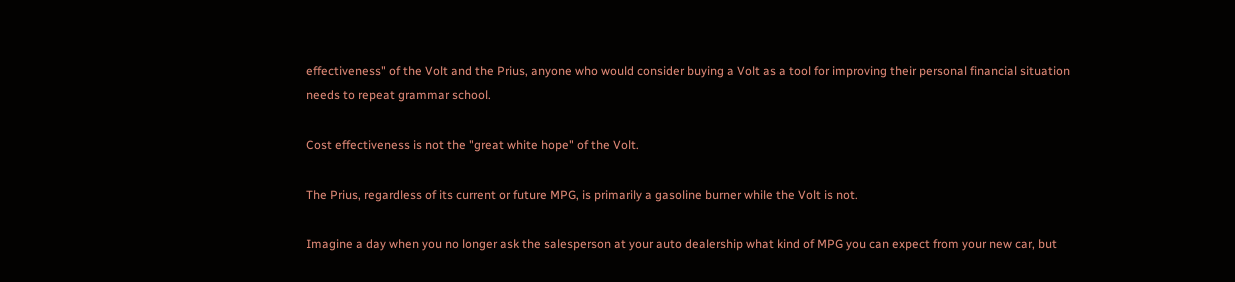effectiveness" of the Volt and the Prius, anyone who would consider buying a Volt as a tool for improving their personal financial situation needs to repeat grammar school.

Cost effectiveness is not the "great white hope" of the Volt.

The Prius, regardless of its current or future MPG, is primarily a gasoline burner while the Volt is not.

Imagine a day when you no longer ask the salesperson at your auto dealership what kind of MPG you can expect from your new car, but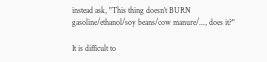instead ask, "This thing doesn’t BURN gasoline/ethanol/soy beans/cow manure/..., does it?"

It is difficult to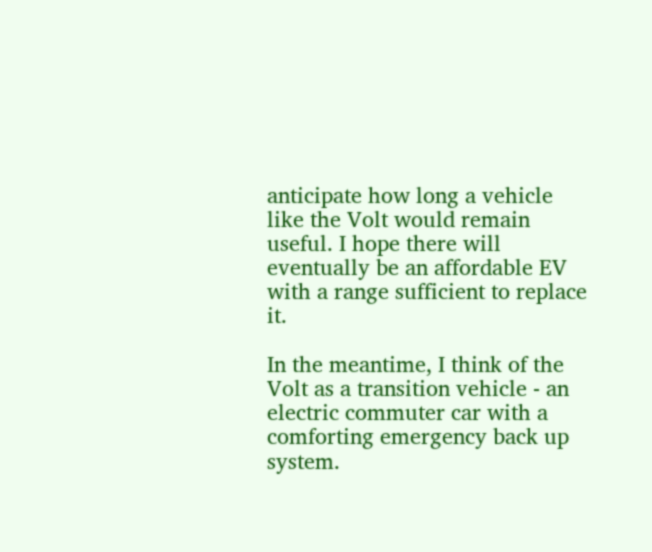anticipate how long a vehicle like the Volt would remain useful. I hope there will eventually be an affordable EV with a range sufficient to replace it.

In the meantime, I think of the Volt as a transition vehicle - an electric commuter car with a comforting emergency back up system.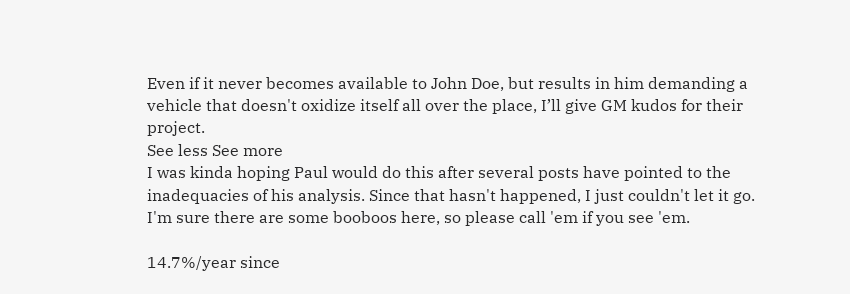Even if it never becomes available to John Doe, but results in him demanding a vehicle that doesn't oxidize itself all over the place, I’ll give GM kudos for their project.
See less See more
I was kinda hoping Paul would do this after several posts have pointed to the inadequacies of his analysis. Since that hasn't happened, I just couldn't let it go. I'm sure there are some booboos here, so please call 'em if you see 'em.

14.7%/year since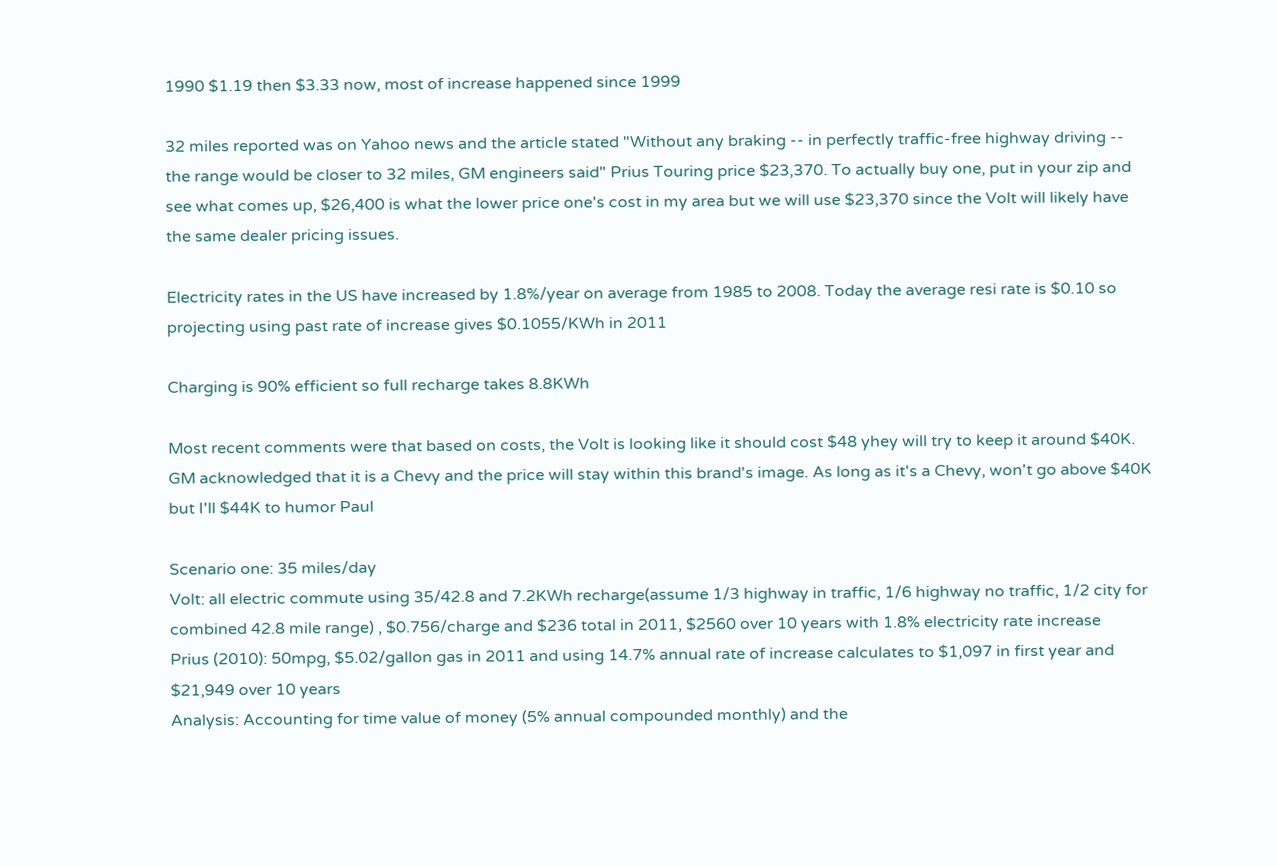1990 $1.19 then $3.33 now, most of increase happened since 1999

32 miles reported was on Yahoo news and the article stated "Without any braking -- in perfectly traffic-free highway driving -- the range would be closer to 32 miles, GM engineers said" Prius Touring price $23,370. To actually buy one, put in your zip and see what comes up, $26,400 is what the lower price one's cost in my area but we will use $23,370 since the Volt will likely have the same dealer pricing issues.

Electricity rates in the US have increased by 1.8%/year on average from 1985 to 2008. Today the average resi rate is $0.10 so projecting using past rate of increase gives $0.1055/KWh in 2011

Charging is 90% efficient so full recharge takes 8.8KWh

Most recent comments were that based on costs, the Volt is looking like it should cost $48 yhey will try to keep it around $40K. GM acknowledged that it is a Chevy and the price will stay within this brand's image. As long as it's a Chevy, won't go above $40K but I'll $44K to humor Paul

Scenario one: 35 miles/day
Volt: all electric commute using 35/42.8 and 7.2KWh recharge(assume 1/3 highway in traffic, 1/6 highway no traffic, 1/2 city for combined 42.8 mile range) , $0.756/charge and $236 total in 2011, $2560 over 10 years with 1.8% electricity rate increase
Prius (2010): 50mpg, $5.02/gallon gas in 2011 and using 14.7% annual rate of increase calculates to $1,097 in first year and $21,949 over 10 years
Analysis: Accounting for time value of money (5% annual compounded monthly) and the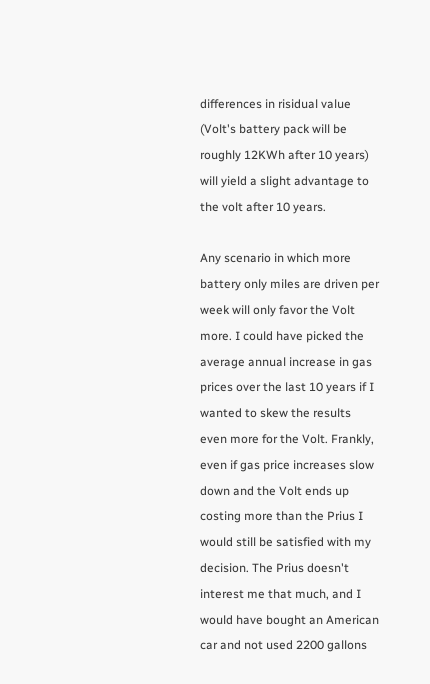differences in risidual value (Volt's battery pack will be roughly 12KWh after 10 years) will yield a slight advantage to the volt after 10 years.

Any scenario in which more battery only miles are driven per week will only favor the Volt more. I could have picked the average annual increase in gas prices over the last 10 years if I wanted to skew the results even more for the Volt. Frankly, even if gas price increases slow down and the Volt ends up costing more than the Prius I would still be satisfied with my decision. The Prius doesn't interest me that much, and I would have bought an American car and not used 2200 gallons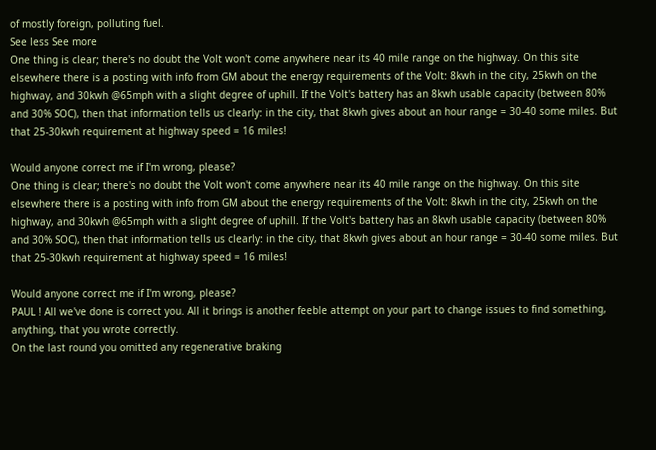of mostly foreign, polluting fuel.
See less See more
One thing is clear; there's no doubt the Volt won't come anywhere near its 40 mile range on the highway. On this site elsewhere there is a posting with info from GM about the energy requirements of the Volt: 8kwh in the city, 25kwh on the highway, and 30kwh @65mph with a slight degree of uphill. If the Volt's battery has an 8kwh usable capacity (between 80% and 30% SOC), then that information tells us clearly: in the city, that 8kwh gives about an hour range = 30-40 some miles. But that 25-30kwh requirement at highway speed = 16 miles!

Would anyone correct me if I'm wrong, please?
One thing is clear; there's no doubt the Volt won't come anywhere near its 40 mile range on the highway. On this site elsewhere there is a posting with info from GM about the energy requirements of the Volt: 8kwh in the city, 25kwh on the highway, and 30kwh @65mph with a slight degree of uphill. If the Volt's battery has an 8kwh usable capacity (between 80% and 30% SOC), then that information tells us clearly: in the city, that 8kwh gives about an hour range = 30-40 some miles. But that 25-30kwh requirement at highway speed = 16 miles!

Would anyone correct me if I'm wrong, please?
PAUL ! All we've done is correct you. All it brings is another feeble attempt on your part to change issues to find something, anything, that you wrote correctly.
On the last round you omitted any regenerative braking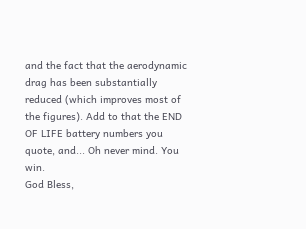and the fact that the aerodynamic drag has been substantially reduced (which improves most of the figures). Add to that the END OF LIFE battery numbers you quote, and... Oh never mind. You win.
God Bless,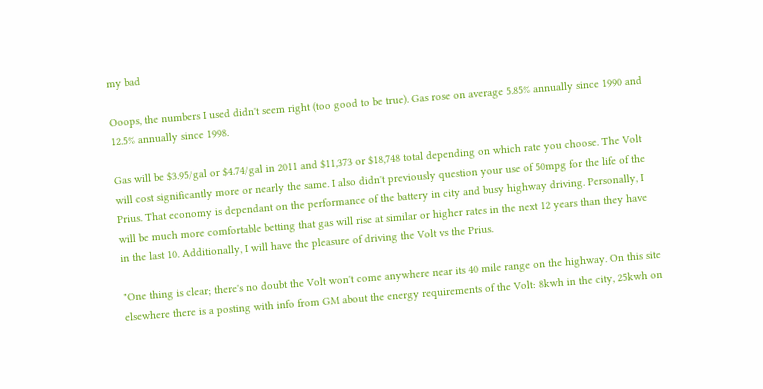my bad

Ooops, the numbers I used didn't seem right (too good to be true). Gas rose on average 5.85% annually since 1990 and 12.5% annually since 1998.

Gas will be $3.95/gal or $4.74/gal in 2011 and $11,373 or $18,748 total depending on which rate you choose. The Volt will cost significantly more or nearly the same. I also didn't previously question your use of 50mpg for the life of the Prius. That economy is dependant on the performance of the battery in city and busy highway driving. Personally, I will be much more comfortable betting that gas will rise at similar or higher rates in the next 12 years than they have in the last 10. Additionally, I will have the pleasure of driving the Volt vs the Prius.

"One thing is clear; there's no doubt the Volt won't come anywhere near its 40 mile range on the highway. On this site elsewhere there is a posting with info from GM about the energy requirements of the Volt: 8kwh in the city, 25kwh on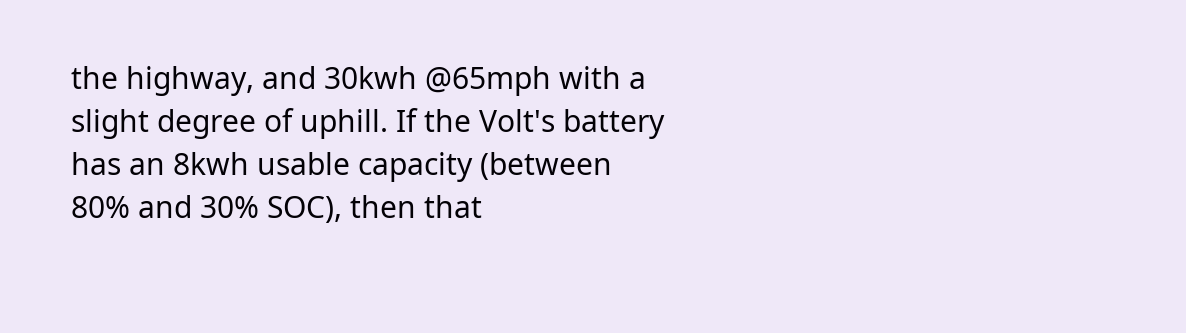the highway, and 30kwh @65mph with a slight degree of uphill. If the Volt's battery has an 8kwh usable capacity (between 80% and 30% SOC), then that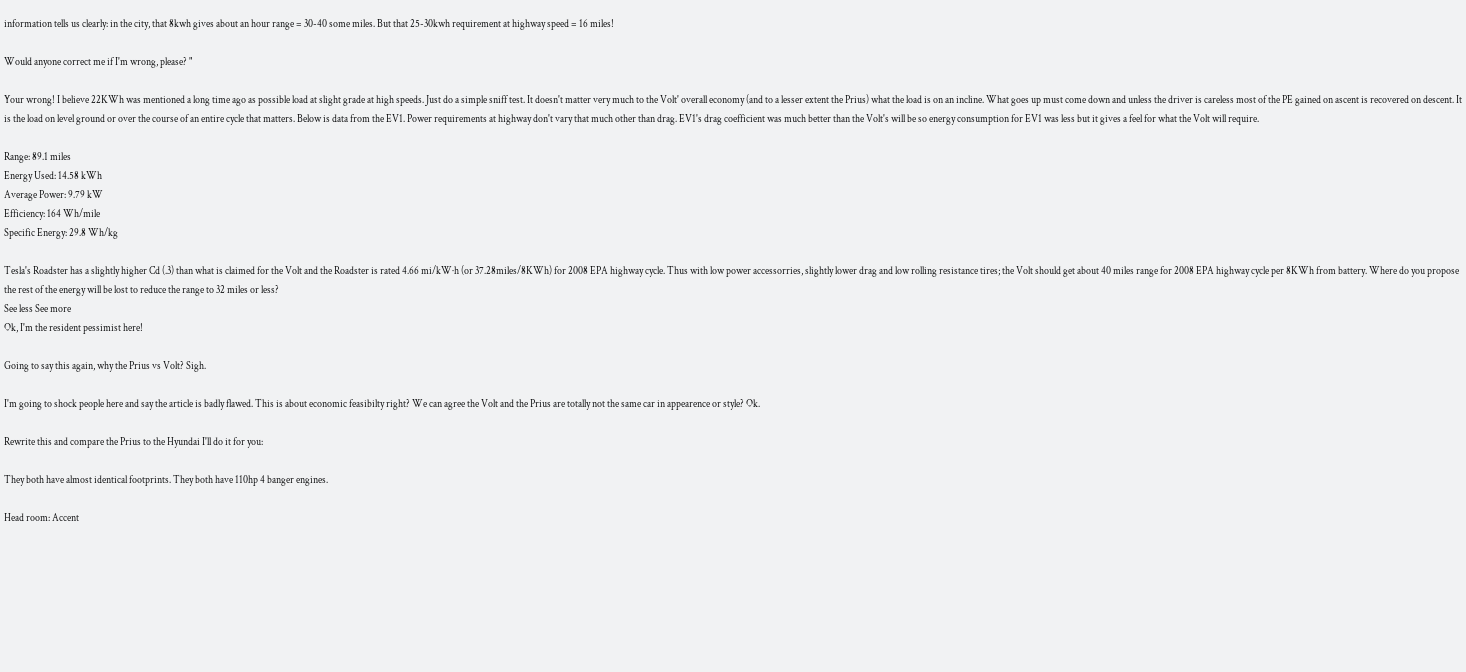information tells us clearly: in the city, that 8kwh gives about an hour range = 30-40 some miles. But that 25-30kwh requirement at highway speed = 16 miles!

Would anyone correct me if I'm wrong, please? "

Your wrong! I believe 22KWh was mentioned a long time ago as possible load at slight grade at high speeds. Just do a simple sniff test. It doesn't matter very much to the Volt' overall economy (and to a lesser extent the Prius) what the load is on an incline. What goes up must come down and unless the driver is careless most of the PE gained on ascent is recovered on descent. It is the load on level ground or over the course of an entire cycle that matters. Below is data from the EV1. Power requirements at highway don't vary that much other than drag. EV1's drag coefficient was much better than the Volt's will be so energy consumption for EV1 was less but it gives a feel for what the Volt will require.

Range: 89.1 miles
Energy Used: 14.58 kWh
Average Power: 9.79 kW
Efficiency: 164 Wh/mile
Specific Energy: 29.8 Wh/kg

Tesla's Roadster has a slightly higher Cd (.3) than what is claimed for the Volt and the Roadster is rated 4.66 mi/kW·h (or 37.28miles/8KWh) for 2008 EPA highway cycle. Thus with low power accessorries, slightly lower drag and low rolling resistance tires; the Volt should get about 40 miles range for 2008 EPA highway cycle per 8KWh from battery. Where do you propose the rest of the energy will be lost to reduce the range to 32 miles or less?
See less See more
Ok, I'm the resident pessimist here!

Going to say this again, why the Prius vs Volt? Sigh.

I'm going to shock people here and say the article is badly flawed. This is about economic feasibilty right? We can agree the Volt and the Prius are totally not the same car in appearence or style? Ok.

Rewrite this and compare the Prius to the Hyundai I'll do it for you:

They both have almost identical footprints. They both have 110hp 4 banger engines.

Head room: Accent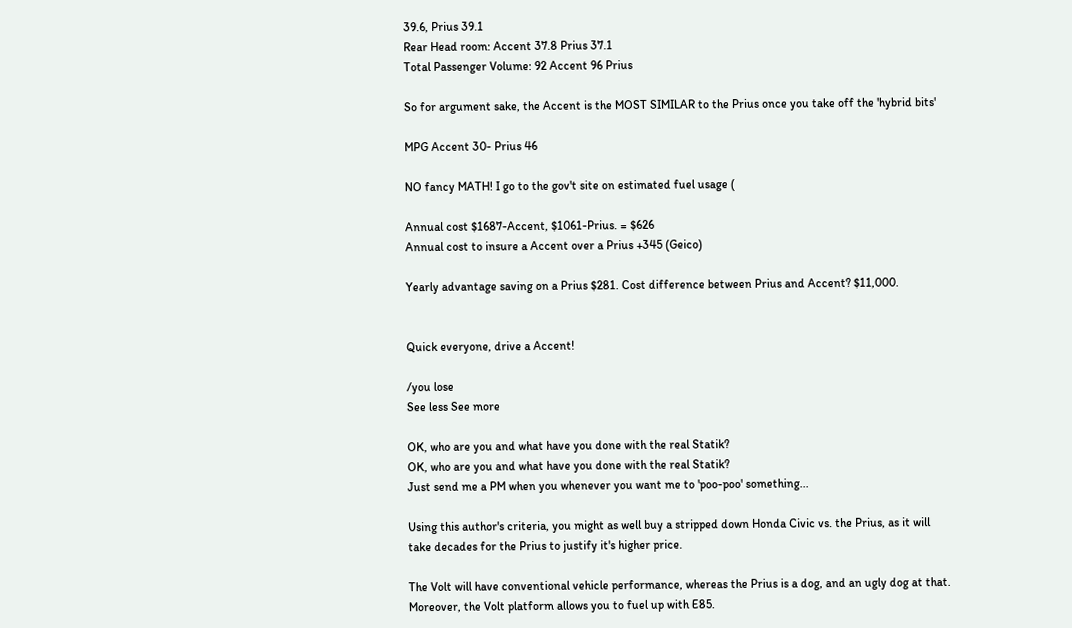39.6, Prius 39.1
Rear Head room: Accent 37.8 Prius 37.1
Total Passenger Volume: 92 Accent 96 Prius

So for argument sake, the Accent is the MOST SIMILAR to the Prius once you take off the 'hybrid bits'

MPG Accent 30- Prius 46

NO fancy MATH! I go to the gov't site on estimated fuel usage (

Annual cost $1687-Accent, $1061-Prius. = $626
Annual cost to insure a Accent over a Prius +345 (Geico)

Yearly advantage saving on a Prius $281. Cost difference between Prius and Accent? $11,000.


Quick everyone, drive a Accent!

/you lose
See less See more

OK, who are you and what have you done with the real Statik?
OK, who are you and what have you done with the real Statik?
Just send me a PM when you whenever you want me to 'poo-poo' something...

Using this author's criteria, you might as well buy a stripped down Honda Civic vs. the Prius, as it will take decades for the Prius to justify it's higher price.

The Volt will have conventional vehicle performance, whereas the Prius is a dog, and an ugly dog at that. Moreover, the Volt platform allows you to fuel up with E85.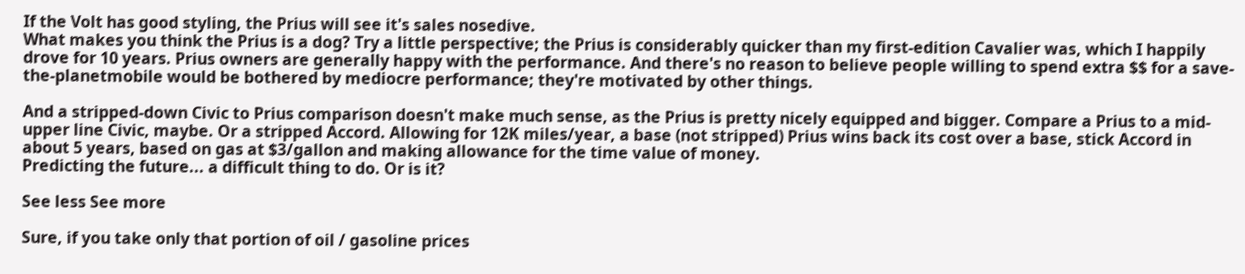If the Volt has good styling, the Prius will see it's sales nosedive.
What makes you think the Prius is a dog? Try a little perspective; the Prius is considerably quicker than my first-edition Cavalier was, which I happily drove for 10 years. Prius owners are generally happy with the performance. And there's no reason to believe people willing to spend extra $$ for a save-the-planetmobile would be bothered by mediocre performance; they're motivated by other things.

And a stripped-down Civic to Prius comparison doesn't make much sense, as the Prius is pretty nicely equipped and bigger. Compare a Prius to a mid-upper line Civic, maybe. Or a stripped Accord. Allowing for 12K miles/year, a base (not stripped) Prius wins back its cost over a base, stick Accord in about 5 years, based on gas at $3/gallon and making allowance for the time value of money.
Predicting the future... a difficult thing to do. Or is it?

See less See more

Sure, if you take only that portion of oil / gasoline prices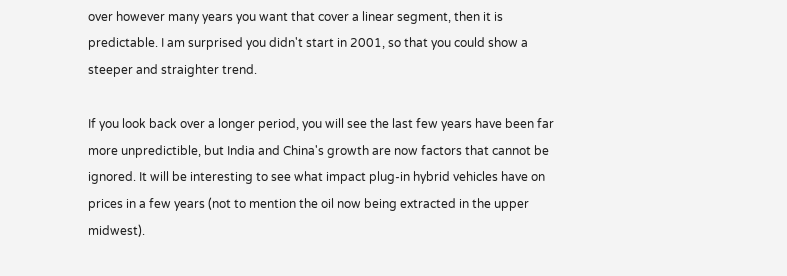over however many years you want that cover a linear segment, then it is predictable. I am surprised you didn't start in 2001, so that you could show a steeper and straighter trend.

If you look back over a longer period, you will see the last few years have been far more unpredictible, but India and China's growth are now factors that cannot be ignored. It will be interesting to see what impact plug-in hybrid vehicles have on prices in a few years (not to mention the oil now being extracted in the upper midwest).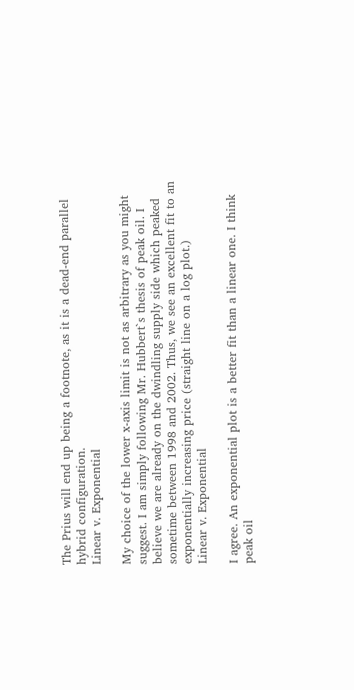The Prius will end up being a footnote, as it is a dead-end parallel hybrid configuration.
Linear v. Exponential

My choice of the lower x-axis limit is not as arbitrary as you might suggest. I am simply following Mr. Hubbert`s thesis of peak oil. I believe we are already on the dwindling supply side which peaked sometime between 1998 and 2002. Thus, we see an excellent fit to an exponentially increasing price (straight line on a log plot.)
Linear v. Exponential

I agree. An exponential plot is a better fit than a linear one. I think peak oil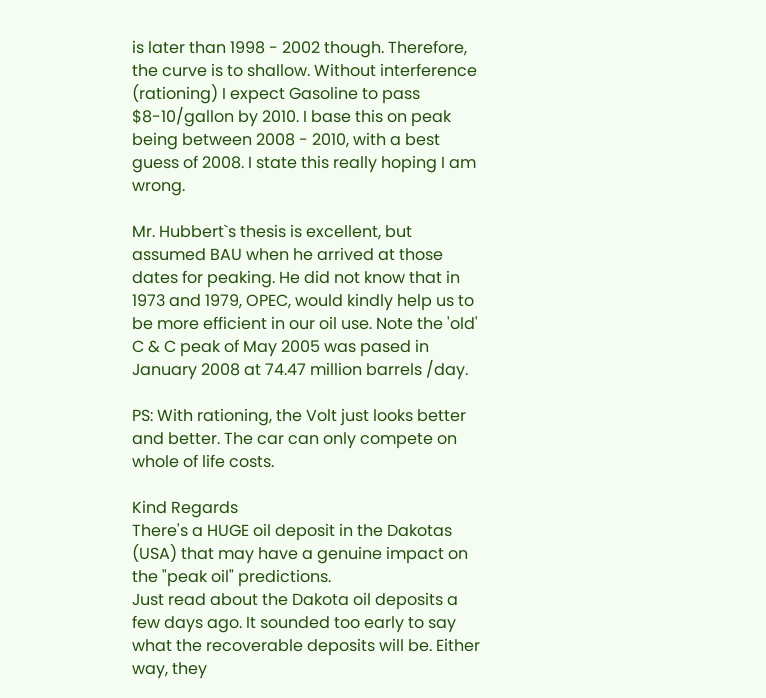is later than 1998 - 2002 though. Therefore, the curve is to shallow. Without interference (rationing) I expect Gasoline to pass $8-10/gallon by 2010. I base this on peak being between 2008 - 2010, with a best guess of 2008. I state this really hoping I am wrong.

Mr. Hubbert`s thesis is excellent, but assumed BAU when he arrived at those dates for peaking. He did not know that in 1973 and 1979, OPEC, would kindly help us to be more efficient in our oil use. Note the 'old' C & C peak of May 2005 was pased in January 2008 at 74.47 million barrels /day.

PS: With rationing, the Volt just looks better and better. The car can only compete on whole of life costs.

Kind Regards
There's a HUGE oil deposit in the Dakotas (USA) that may have a genuine impact on the "peak oil" predictions.
Just read about the Dakota oil deposits a few days ago. It sounded too early to say what the recoverable deposits will be. Either way, they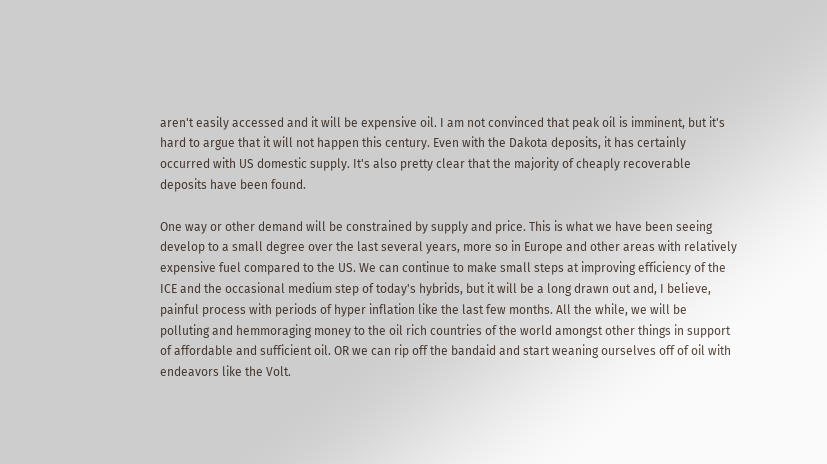aren't easily accessed and it will be expensive oil. I am not convinced that peak oil is imminent, but it's hard to argue that it will not happen this century. Even with the Dakota deposits, it has certainly occurred with US domestic supply. It's also pretty clear that the majority of cheaply recoverable deposits have been found.

One way or other demand will be constrained by supply and price. This is what we have been seeing develop to a small degree over the last several years, more so in Europe and other areas with relatively expensive fuel compared to the US. We can continue to make small steps at improving efficiency of the ICE and the occasional medium step of today's hybrids, but it will be a long drawn out and, I believe, painful process with periods of hyper inflation like the last few months. All the while, we will be polluting and hemmoraging money to the oil rich countries of the world amongst other things in support of affordable and sufficient oil. OR we can rip off the bandaid and start weaning ourselves off of oil with endeavors like the Volt.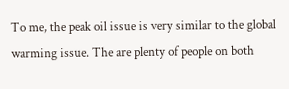To me, the peak oil issue is very similar to the global warming issue. The are plenty of people on both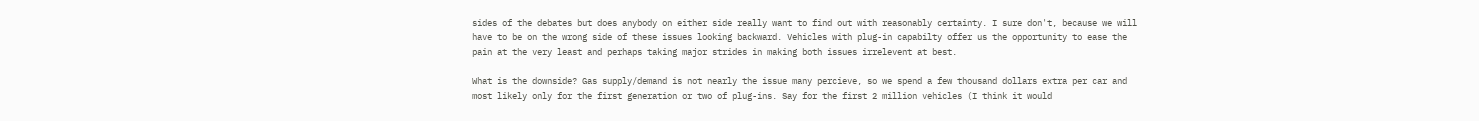sides of the debates but does anybody on either side really want to find out with reasonably certainty. I sure don't, because we will have to be on the wrong side of these issues looking backward. Vehicles with plug-in capabilty offer us the opportunity to ease the pain at the very least and perhaps taking major strides in making both issues irrelevent at best.

What is the downside? Gas supply/demand is not nearly the issue many percieve, so we spend a few thousand dollars extra per car and most likely only for the first generation or two of plug-ins. Say for the first 2 million vehicles (I think it would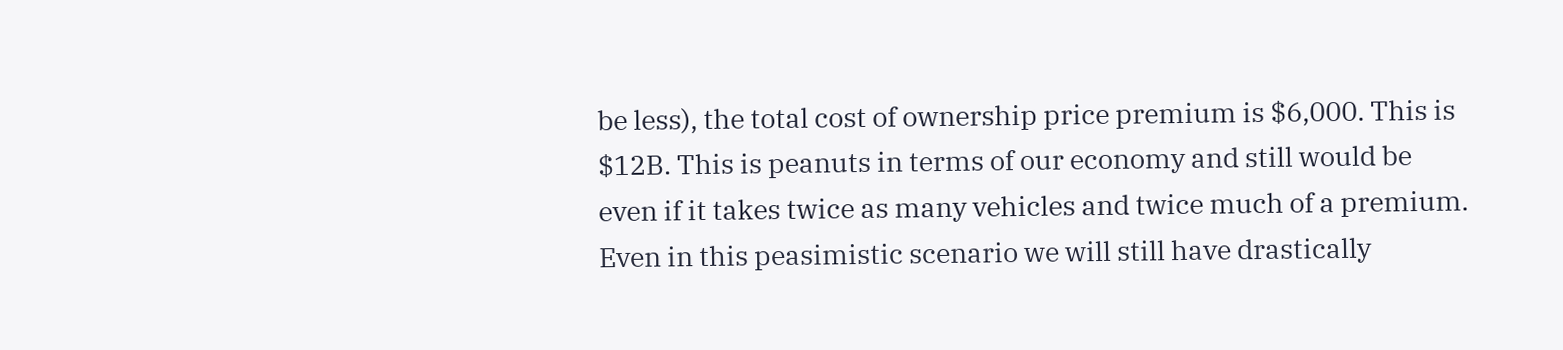be less), the total cost of ownership price premium is $6,000. This is $12B. This is peanuts in terms of our economy and still would be even if it takes twice as many vehicles and twice much of a premium. Even in this peasimistic scenario we will still have drastically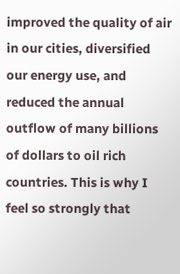improved the quality of air in our cities, diversified our energy use, and reduced the annual outflow of many billions of dollars to oil rich countries. This is why I feel so strongly that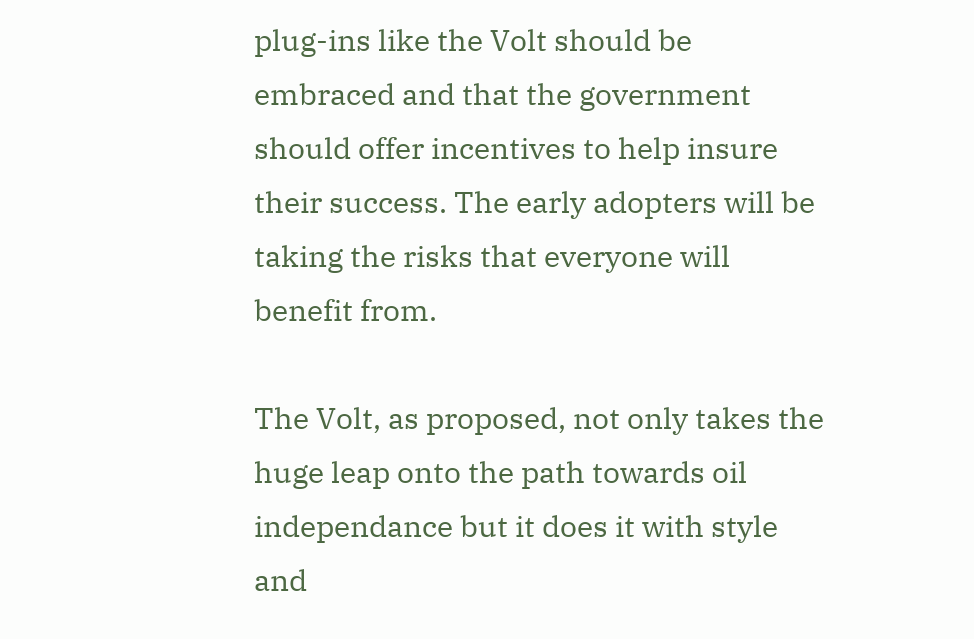plug-ins like the Volt should be embraced and that the government should offer incentives to help insure their success. The early adopters will be taking the risks that everyone will benefit from.

The Volt, as proposed, not only takes the huge leap onto the path towards oil independance but it does it with style and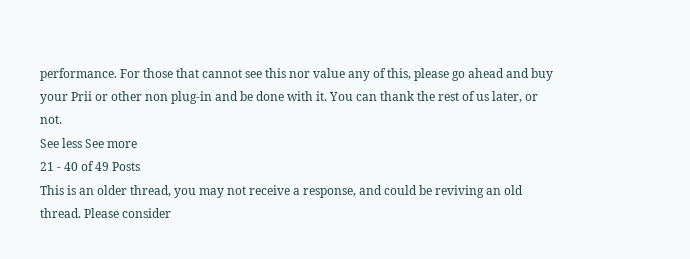performance. For those that cannot see this nor value any of this, please go ahead and buy your Prii or other non plug-in and be done with it. You can thank the rest of us later, or not.
See less See more
21 - 40 of 49 Posts
This is an older thread, you may not receive a response, and could be reviving an old thread. Please consider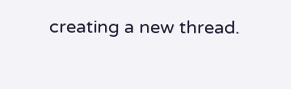creating a new thread.